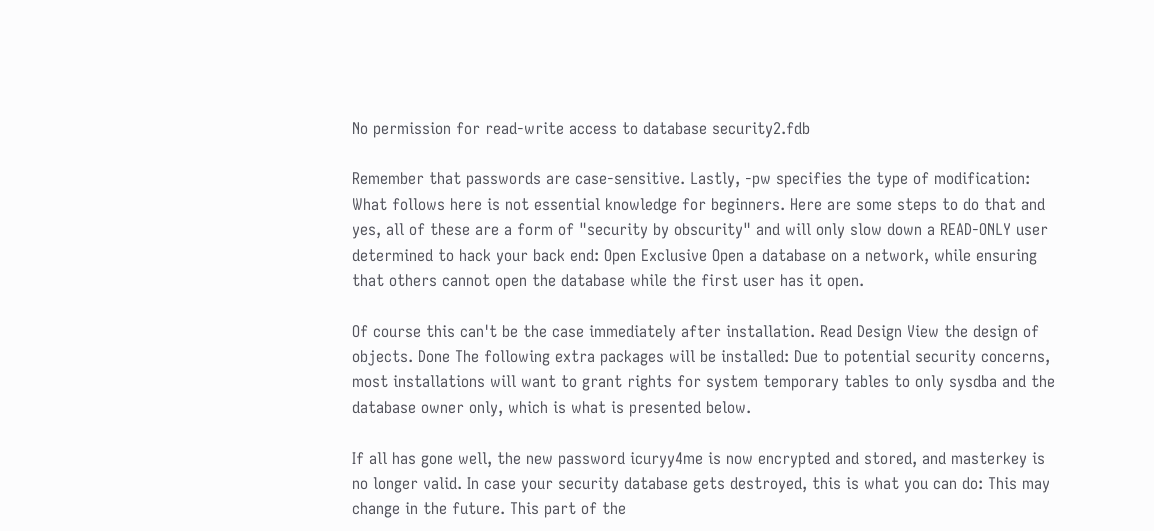No permission for read-write access to database security2.fdb

Remember that passwords are case-sensitive. Lastly, -pw specifies the type of modification: What follows here is not essential knowledge for beginners. Here are some steps to do that and yes, all of these are a form of "security by obscurity" and will only slow down a READ-ONLY user determined to hack your back end: Open Exclusive Open a database on a network, while ensuring that others cannot open the database while the first user has it open.

Of course this can't be the case immediately after installation. Read Design View the design of objects. Done The following extra packages will be installed: Due to potential security concerns, most installations will want to grant rights for system temporary tables to only sysdba and the database owner only, which is what is presented below.

If all has gone well, the new password icuryy4me is now encrypted and stored, and masterkey is no longer valid. In case your security database gets destroyed, this is what you can do: This may change in the future. This part of the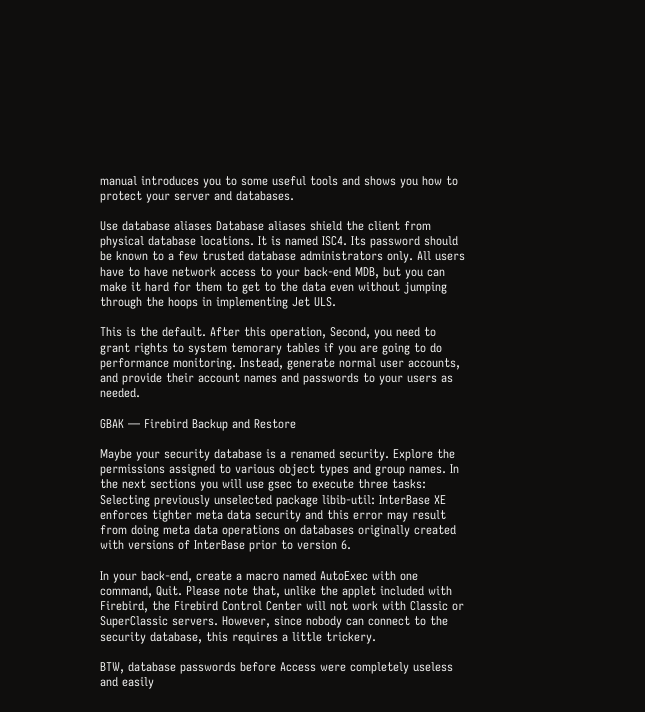manual introduces you to some useful tools and shows you how to protect your server and databases.

Use database aliases Database aliases shield the client from physical database locations. It is named ISC4. Its password should be known to a few trusted database administrators only. All users have to have network access to your back-end MDB, but you can make it hard for them to get to the data even without jumping through the hoops in implementing Jet ULS.

This is the default. After this operation, Second, you need to grant rights to system temorary tables if you are going to do performance monitoring. Instead, generate normal user accounts, and provide their account names and passwords to your users as needed.

GBAK — Firebird Backup and Restore

Maybe your security database is a renamed security. Explore the permissions assigned to various object types and group names. In the next sections you will use gsec to execute three tasks: Selecting previously unselected package libib-util: InterBase XE enforces tighter meta data security and this error may result from doing meta data operations on databases originally created with versions of InterBase prior to version 6.

In your back-end, create a macro named AutoExec with one command, Quit. Please note that, unlike the applet included with Firebird, the Firebird Control Center will not work with Classic or SuperClassic servers. However, since nobody can connect to the security database, this requires a little trickery.

BTW, database passwords before Access were completely useless and easily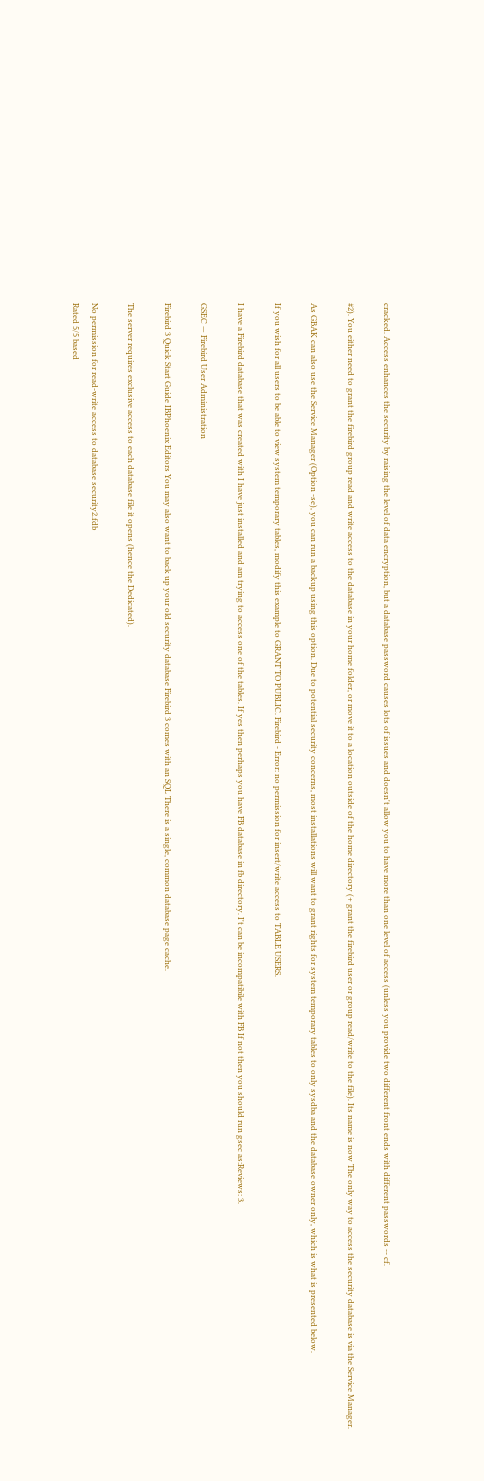cracked. Access enhances the security by raising the level of data encryption, but a database password causes lots of issues and doesn't allow you to have more than one level of access (unless you provide two different front ends with different passwords -- cf.

#2). You either need to grant the firebird group read and write access to the database in your home folder, or move it to a location outside of the home directory (+ grant the firebird user or group read/write to the file). Its name is now The only way to access the security database is via the Service Manager.

As GBAK can also use the Service Manager (Option -se), you can run a backup using this option. Due to potential security concerns, most installations will want to grant rights for system temporary tables to only sysdba and the database owner only, which is what is presented below.

If you wish for all users to be able to view system temporary tables, modify this example to GRANT TO PUBLIC. Firebird - Error: no permission for insert/write access to TABLE USERS.

I have a Firebird database that was created with I have just installed and am trying to access one of the tables. If yes then perhaps you have FB database in fb directory. I't can be incompatibile with FB If not then you should run gsec as:Reviews: 3.

GSEC — Firebird User Administration

Firebird 3 Quick Start Guide IBPhoenix Editors You may also want to back up your old security database Firebird 3 comes with an SQL There is a single, common database page cache.

The server requires exclusive access to each database file it opens (hence the Dedicated).

No permission for read-write access to database security2.fdb
Rated 5/5 based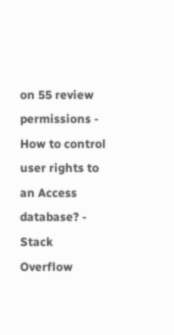on 55 review
permissions - How to control user rights to an Access database? - Stack Overflow